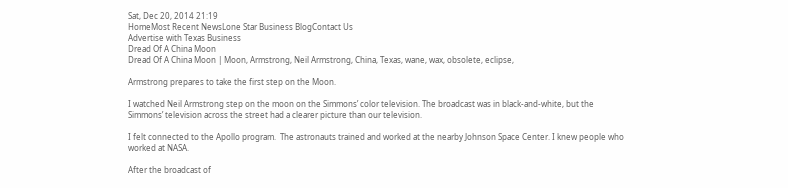Sat, Dec 20, 2014 21:19
HomeMost Recent NewsLone Star Business BlogContact Us
Advertise with Texas Business
Dread Of A China Moon
Dread Of A China Moon | Moon, Armstrong, Neil Armstrong, China, Texas, wane, wax, obsolete, eclipse,

Armstrong prepares to take the first step on the Moon.

I watched Neil Armstrong step on the moon on the Simmons’ color television. The broadcast was in black-and-white, but the Simmons’ television across the street had a clearer picture than our television.

I felt connected to the Apollo program.  The astronauts trained and worked at the nearby Johnson Space Center. I knew people who worked at NASA.

After the broadcast of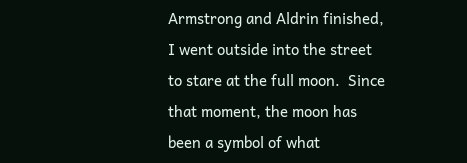Armstrong and Aldrin finished, I went outside into the street to stare at the full moon.  Since that moment, the moon has been a symbol of what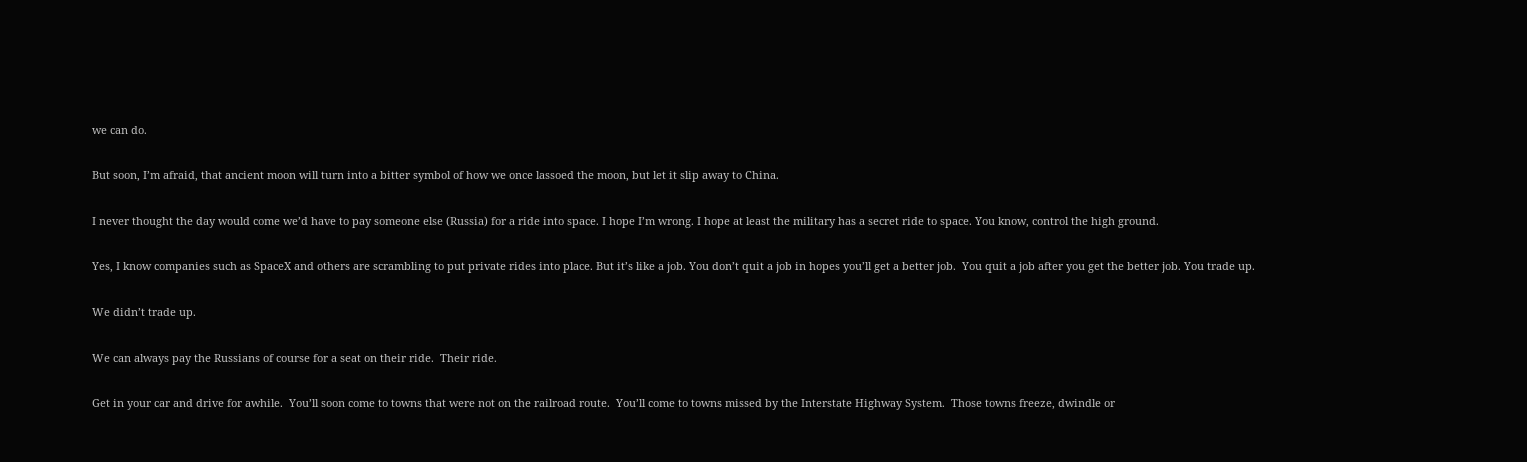we can do.

But soon, I’m afraid, that ancient moon will turn into a bitter symbol of how we once lassoed the moon, but let it slip away to China.

I never thought the day would come we’d have to pay someone else (Russia) for a ride into space. I hope I’m wrong. I hope at least the military has a secret ride to space. You know, control the high ground.

Yes, I know companies such as SpaceX and others are scrambling to put private rides into place. But it’s like a job. You don’t quit a job in hopes you’ll get a better job.  You quit a job after you get the better job. You trade up.

We didn’t trade up.

We can always pay the Russians of course for a seat on their ride.  Their ride.

Get in your car and drive for awhile.  You’ll soon come to towns that were not on the railroad route.  You’ll come to towns missed by the Interstate Highway System.  Those towns freeze, dwindle or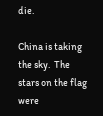die.

China is taking the sky.  The stars on the flag were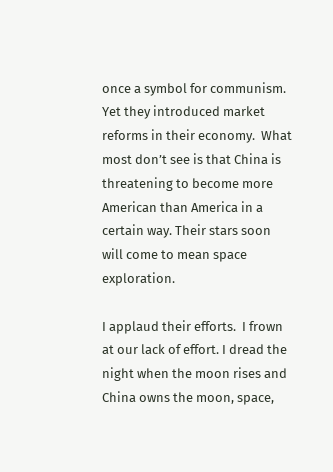once a symbol for communism.  Yet they introduced market reforms in their economy.  What most don’t see is that China is threatening to become more American than America in a certain way. Their stars soon will come to mean space exploration.

I applaud their efforts.  I frown at our lack of effort. I dread the night when the moon rises and China owns the moon, space,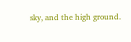sky, and the high ground.